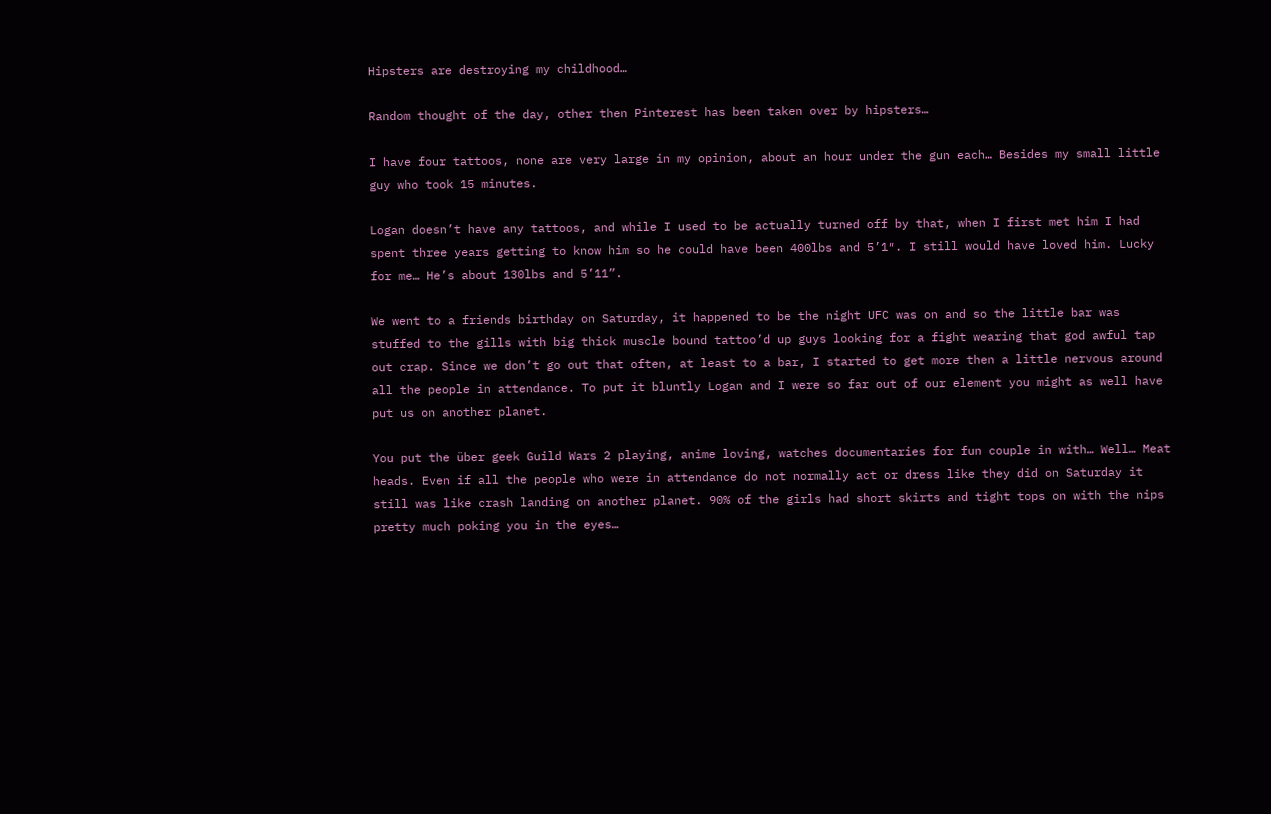Hipsters are destroying my childhood…

Random thought of the day, other then Pinterest has been taken over by hipsters…

I have four tattoos, none are very large in my opinion, about an hour under the gun each… Besides my small little guy who took 15 minutes.

Logan doesn’t have any tattoos, and while I used to be actually turned off by that, when I first met him I had spent three years getting to know him so he could have been 400lbs and 5’1″. I still would have loved him. Lucky for me… He’s about 130lbs and 5’11”.

We went to a friends birthday on Saturday, it happened to be the night UFC was on and so the little bar was stuffed to the gills with big thick muscle bound tattoo’d up guys looking for a fight wearing that god awful tap out crap. Since we don’t go out that often, at least to a bar, I started to get more then a little nervous around all the people in attendance. To put it bluntly Logan and I were so far out of our element you might as well have put us on another planet.

You put the über geek Guild Wars 2 playing, anime loving, watches documentaries for fun couple in with… Well… Meat heads. Even if all the people who were in attendance do not normally act or dress like they did on Saturday it still was like crash landing on another planet. 90% of the girls had short skirts and tight tops on with the nips pretty much poking you in the eyes…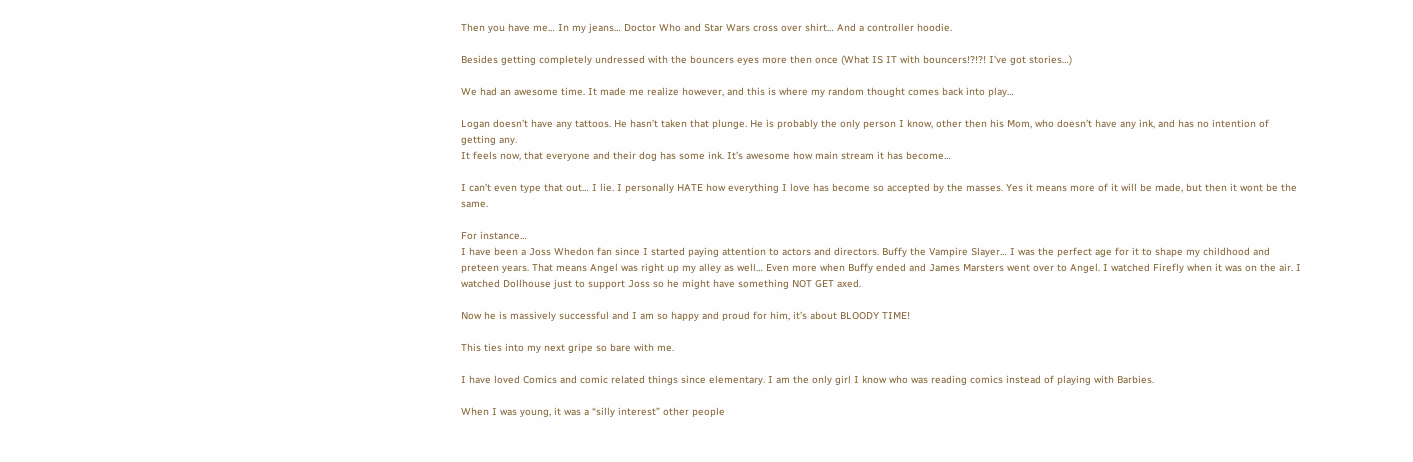Then you have me… In my jeans… Doctor Who and Star Wars cross over shirt… And a controller hoodie.

Besides getting completely undressed with the bouncers eyes more then once (What IS IT with bouncers!?!?! I’ve got stories…)

We had an awesome time. It made me realize however, and this is where my random thought comes back into play…

Logan doesn’t have any tattoos. He hasn’t taken that plunge. He is probably the only person I know, other then his Mom, who doesn’t have any ink, and has no intention of getting any.
It feels now, that everyone and their dog has some ink. It’s awesome how main stream it has become…

I can’t even type that out… I lie. I personally HATE how everything I love has become so accepted by the masses. Yes it means more of it will be made, but then it wont be the same.

For instance…
I have been a Joss Whedon fan since I started paying attention to actors and directors. Buffy the Vampire Slayer… I was the perfect age for it to shape my childhood and preteen years. That means Angel was right up my alley as well… Even more when Buffy ended and James Marsters went over to Angel. I watched Firefly when it was on the air. I watched Dollhouse just to support Joss so he might have something NOT GET axed.

Now he is massively successful and I am so happy and proud for him, it’s about BLOODY TIME!

This ties into my next gripe so bare with me.

I have loved Comics and comic related things since elementary. I am the only girl I know who was reading comics instead of playing with Barbies.

When I was young, it was a “silly interest” other people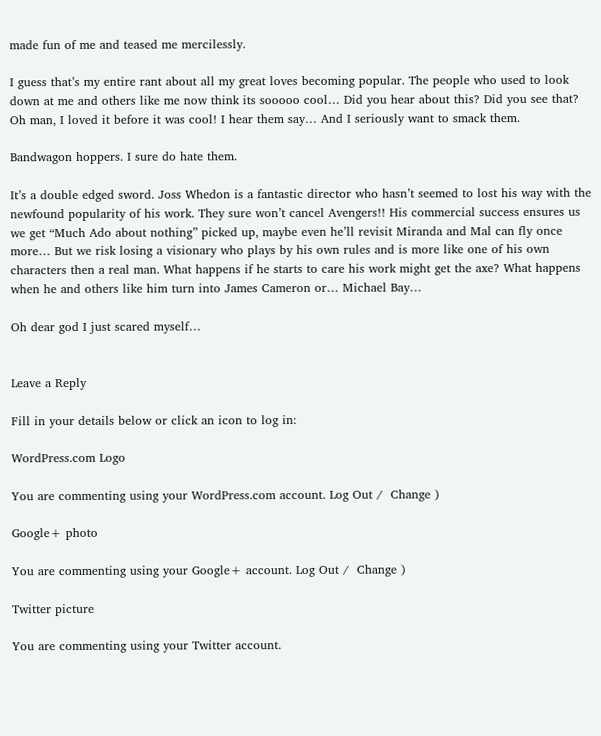made fun of me and teased me mercilessly.

I guess that’s my entire rant about all my great loves becoming popular. The people who used to look down at me and others like me now think its sooooo cool… Did you hear about this? Did you see that? Oh man, I loved it before it was cool! I hear them say… And I seriously want to smack them.

Bandwagon hoppers. I sure do hate them.

It’s a double edged sword. Joss Whedon is a fantastic director who hasn’t seemed to lost his way with the newfound popularity of his work. They sure won’t cancel Avengers!! His commercial success ensures us we get “Much Ado about nothing” picked up, maybe even he’ll revisit Miranda and Mal can fly once more… But we risk losing a visionary who plays by his own rules and is more like one of his own characters then a real man. What happens if he starts to care his work might get the axe? What happens when he and others like him turn into James Cameron or… Michael Bay…

Oh dear god I just scared myself…


Leave a Reply

Fill in your details below or click an icon to log in:

WordPress.com Logo

You are commenting using your WordPress.com account. Log Out /  Change )

Google+ photo

You are commenting using your Google+ account. Log Out /  Change )

Twitter picture

You are commenting using your Twitter account.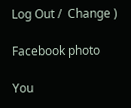Log Out /  Change )

Facebook photo

You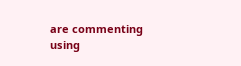are commenting using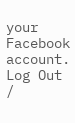your Facebook account. Log Out /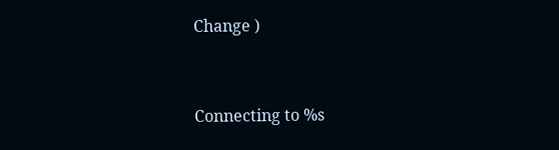Change )


Connecting to %s